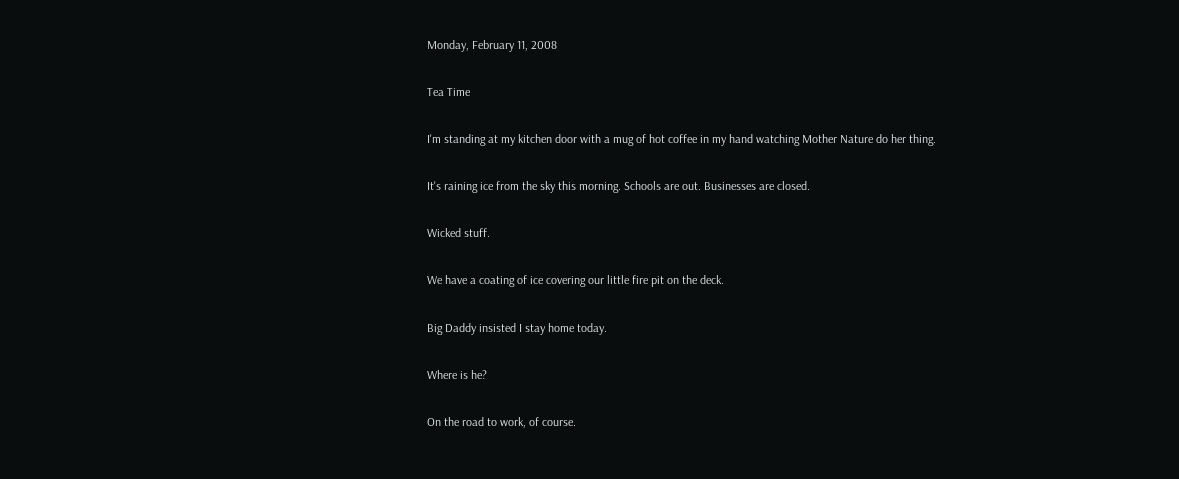Monday, February 11, 2008

Tea Time

I'm standing at my kitchen door with a mug of hot coffee in my hand watching Mother Nature do her thing.

It's raining ice from the sky this morning. Schools are out. Businesses are closed.

Wicked stuff.

We have a coating of ice covering our little fire pit on the deck.

Big Daddy insisted I stay home today.

Where is he?

On the road to work, of course.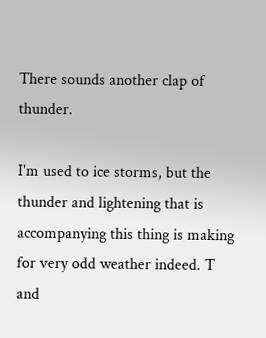There sounds another clap of thunder.

I'm used to ice storms, but the thunder and lightening that is accompanying this thing is making for very odd weather indeed. T and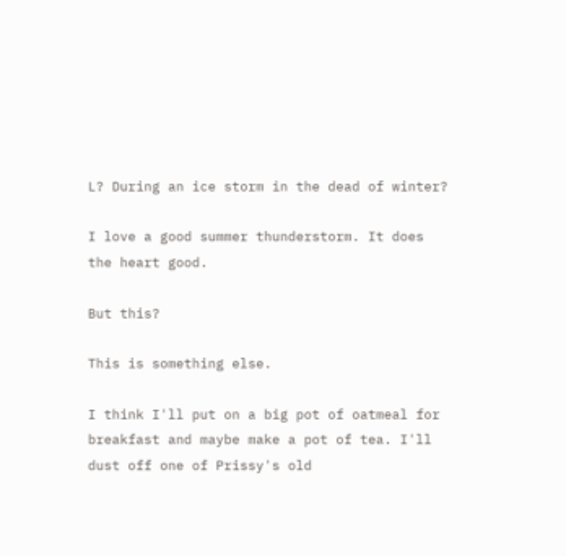L? During an ice storm in the dead of winter?

I love a good summer thunderstorm. It does the heart good.

But this?

This is something else.

I think I'll put on a big pot of oatmeal for breakfast and maybe make a pot of tea. I'll dust off one of Prissy's old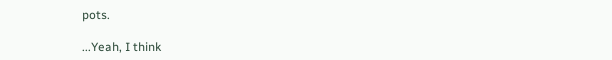pots.

...Yeah, I think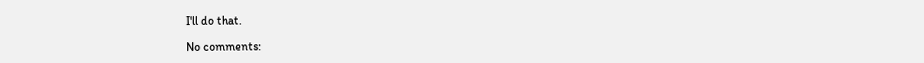I'll do that.

No comments: